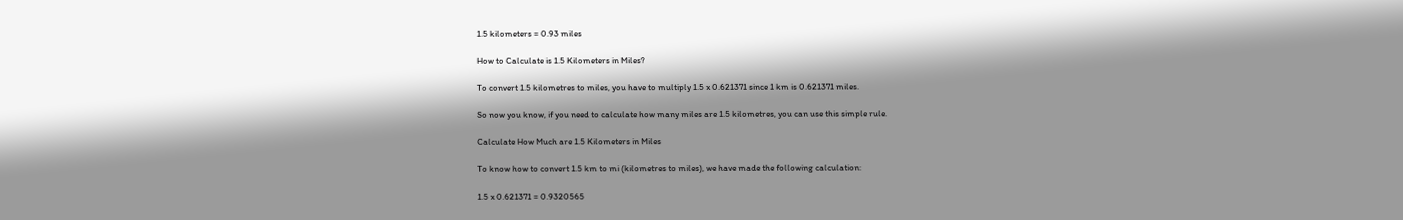1.5 kilometers = 0.93 miles

How to Calculate is 1.5 Kilometers in Miles?

To convert 1.5 kilometres to miles, you have to multiply 1.5 x 0.621371 since 1 km is 0.621371 miles.

So now you know, if you need to calculate how many miles are 1.5 kilometres, you can use this simple rule.

Calculate How Much are 1.5 Kilometers in Miles

To know how to convert 1.5 km to mi (kilometres to miles), we have made the following calculation:

1.5 x 0.621371 = 0.9320565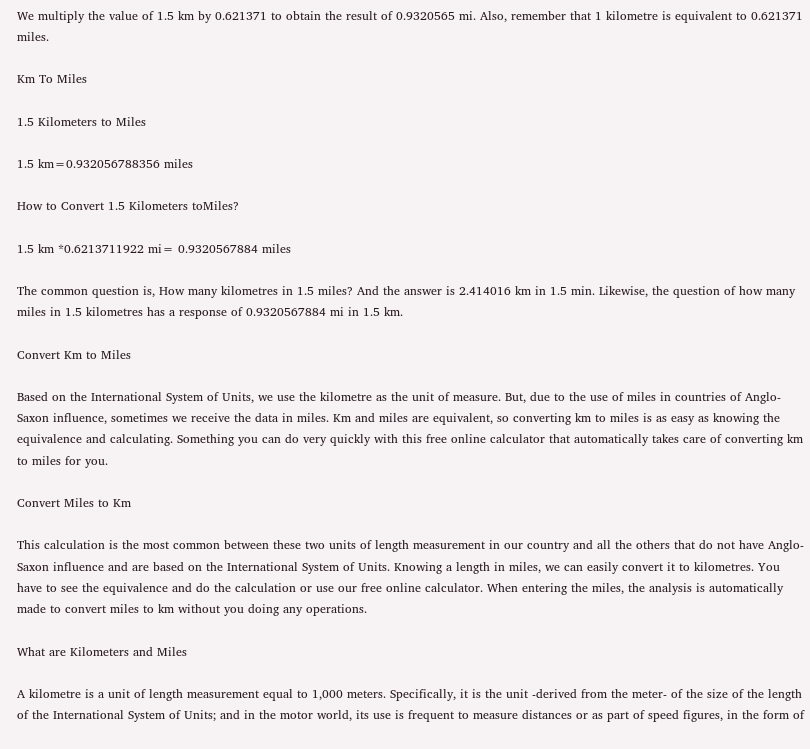We multiply the value of 1.5 km by 0.621371 to obtain the result of 0.9320565 mi. Also, remember that 1 kilometre is equivalent to 0.621371 miles.

Km To Miles

1.5 Kilometers to Miles

1.5 km=0.932056788356 miles

How to Convert 1.5 Kilometers toMiles?

1.5 km *0.6213711922 mi= 0.9320567884 miles

The common question is, How many kilometres in 1.5 miles? And the answer is 2.414016 km in 1.5 min. Likewise, the question of how many miles in 1.5 kilometres has a response of 0.9320567884 mi in 1.5 km.

Convert Km to Miles

Based on the International System of Units, we use the kilometre as the unit of measure. But, due to the use of miles in countries of Anglo-Saxon influence, sometimes we receive the data in miles. Km and miles are equivalent, so converting km to miles is as easy as knowing the equivalence and calculating. Something you can do very quickly with this free online calculator that automatically takes care of converting km to miles for you.

Convert Miles to Km

This calculation is the most common between these two units of length measurement in our country and all the others that do not have Anglo-Saxon influence and are based on the International System of Units. Knowing a length in miles, we can easily convert it to kilometres. You have to see the equivalence and do the calculation or use our free online calculator. When entering the miles, the analysis is automatically made to convert miles to km without you doing any operations.

What are Kilometers and Miles

A kilometre is a unit of length measurement equal to 1,000 meters. Specifically, it is the unit -derived from the meter- of the size of the length of the International System of Units; and in the motor world, its use is frequent to measure distances or as part of speed figures, in the form of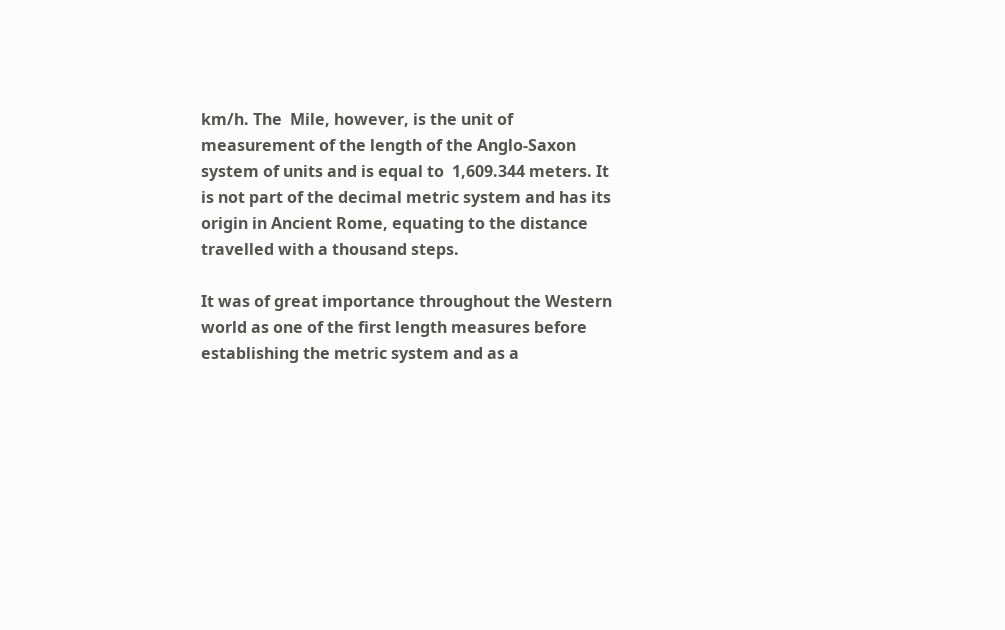km/h. The  Mile, however, is the unit of measurement of the length of the Anglo-Saxon system of units and is equal to  1,609.344 meters. It is not part of the decimal metric system and has its origin in Ancient Rome, equating to the distance travelled with a thousand steps.

It was of great importance throughout the Western world as one of the first length measures before establishing the metric system and as a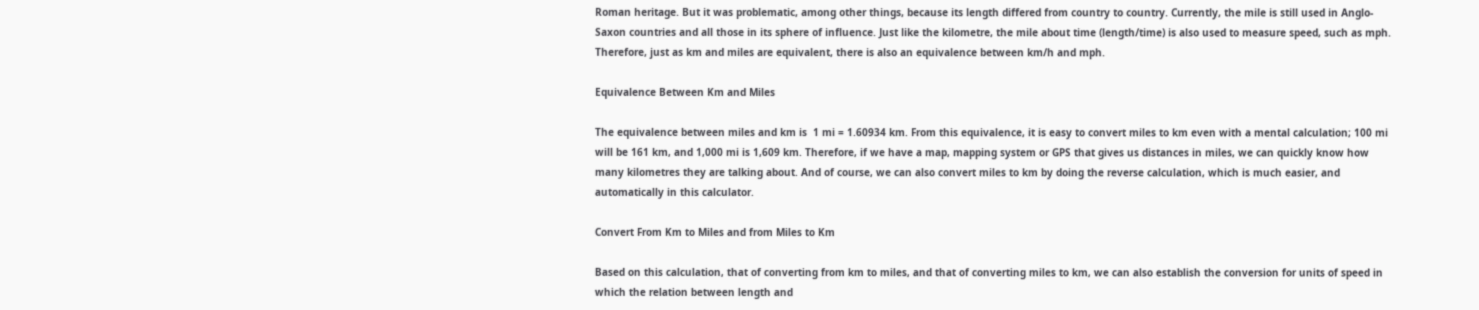Roman heritage. But it was problematic, among other things, because its length differed from country to country. Currently, the mile is still used in Anglo-Saxon countries and all those in its sphere of influence. Just like the kilometre, the mile about time (length/time) is also used to measure speed, such as mph. Therefore, just as km and miles are equivalent, there is also an equivalence between km/h and mph.

Equivalence Between Km and Miles

The equivalence between miles and km is  1 mi = 1.60934 km. From this equivalence, it is easy to convert miles to km even with a mental calculation; 100 mi will be 161 km, and 1,000 mi is 1,609 km. Therefore, if we have a map, mapping system or GPS that gives us distances in miles, we can quickly know how many kilometres they are talking about. And of course, we can also convert miles to km by doing the reverse calculation, which is much easier, and automatically in this calculator.

Convert From Km to Miles and from Miles to Km

Based on this calculation, that of converting from km to miles, and that of converting miles to km, we can also establish the conversion for units of speed in which the relation between length and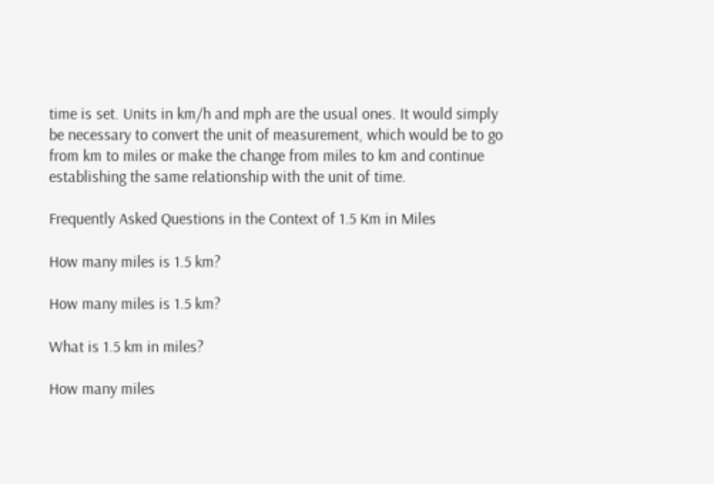time is set. Units in km/h and mph are the usual ones. It would simply be necessary to convert the unit of measurement, which would be to go from km to miles or make the change from miles to km and continue establishing the same relationship with the unit of time.

Frequently Asked Questions in the Context of 1.5 Km in Miles

How many miles is 1.5 km?

How many miles is 1.5 km?

What is 1.5 km in miles?

How many miles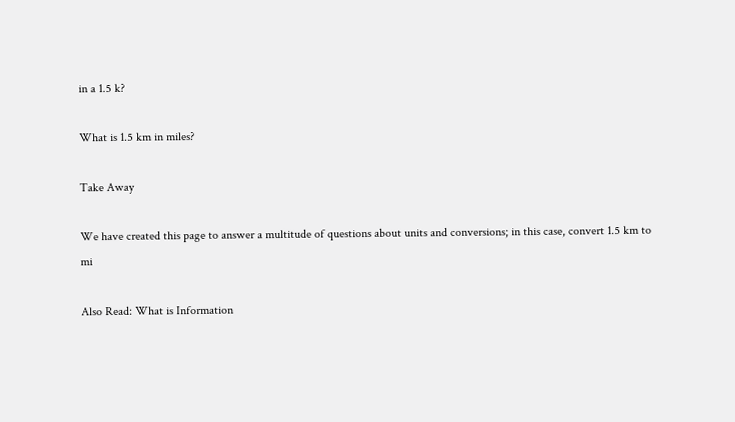in a 1.5 k?

What is 1.5 km in miles?

Take Away

We have created this page to answer a multitude of questions about units and conversions; in this case, convert 1.5 km to mi

Also Read: What is Information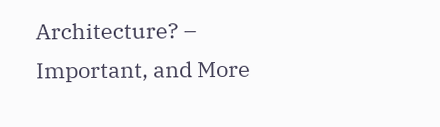Architecture? – Important, and More